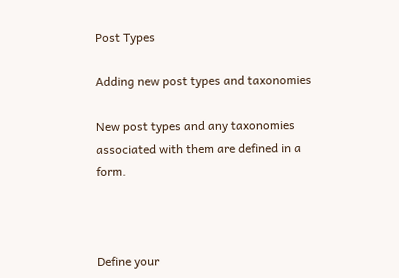Post Types

Adding new post types and taxonomies

New post types and any taxonomies associated with them are defined in a form.



Define your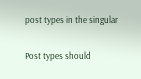post types in the singular

Post types should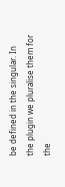be defined in the singular. In the plugin we pluralise them for the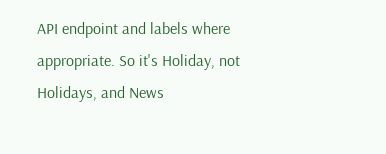API endpoint and labels where appropriate. So it's Holiday, not Holidays, and News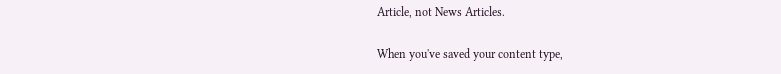Article, not News Articles.

When you've saved your content type,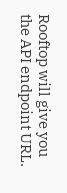Rooftop will give you the API endpoint URL.